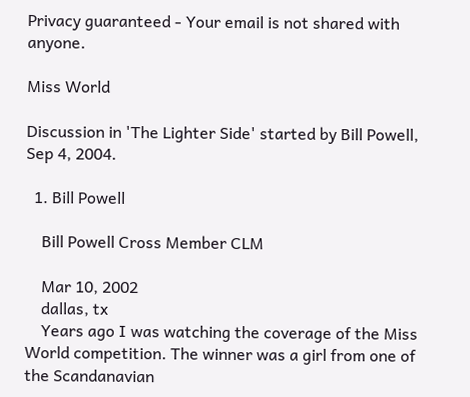Privacy guaranteed - Your email is not shared with anyone.

Miss World

Discussion in 'The Lighter Side' started by Bill Powell, Sep 4, 2004.

  1. Bill Powell

    Bill Powell Cross Member CLM

    Mar 10, 2002
    dallas, tx
    Years ago I was watching the coverage of the Miss World competition. The winner was a girl from one of the Scandanavian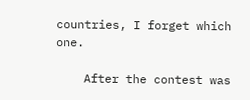countries, I forget which one.

    After the contest was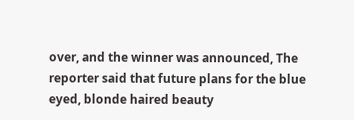over, and the winner was announced, The reporter said that future plans for the blue eyed, blonde haired beauty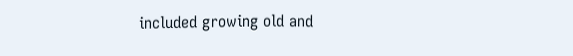included growing old and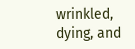wrinkled, dying, and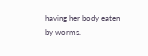having her body eaten by worms.